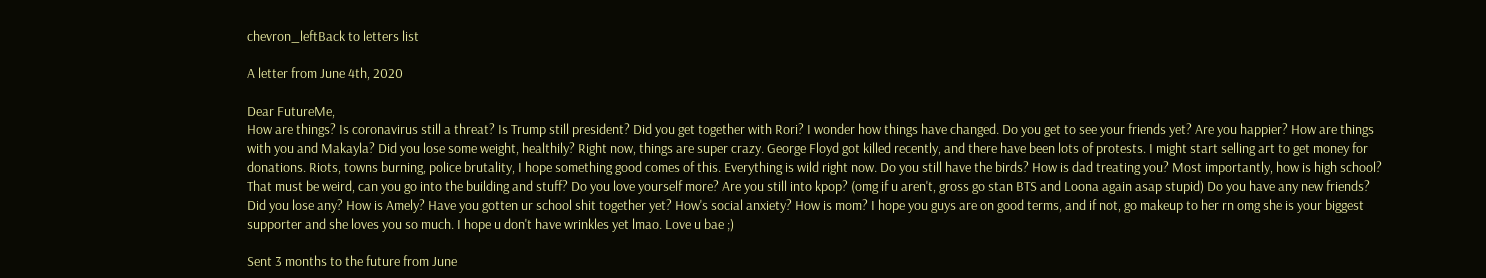chevron_leftBack to letters list

A letter from June 4th, 2020

Dear FutureMe,
How are things? Is coronavirus still a threat? Is Trump still president? Did you get together with Rori? I wonder how things have changed. Do you get to see your friends yet? Are you happier? How are things with you and Makayla? Did you lose some weight, healthily? Right now, things are super crazy. George Floyd got killed recently, and there have been lots of protests. I might start selling art to get money for donations. Riots, towns burning, police brutality, I hope something good comes of this. Everything is wild right now. Do you still have the birds? How is dad treating you? Most importantly, how is high school? That must be weird, can you go into the building and stuff? Do you love yourself more? Are you still into kpop? (omg if u aren't, gross go stan BTS and Loona again asap stupid) Do you have any new friends? Did you lose any? How is Amely? Have you gotten ur school shit together yet? How's social anxiety? How is mom? I hope you guys are on good terms, and if not, go makeup to her rn omg she is your biggest supporter and she loves you so much. I hope u don't have wrinkles yet lmao. Love u bae ;)

Sent 3 months to the future from June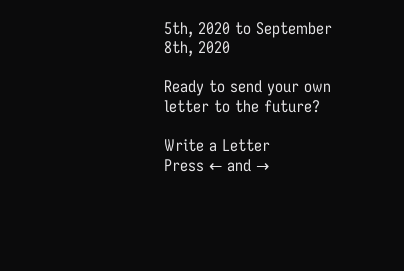5th, 2020 to September 8th, 2020

Ready to send your own letter to the future?

Write a Letter
Press ← and →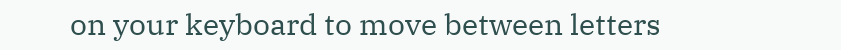on your keyboard to move between letters